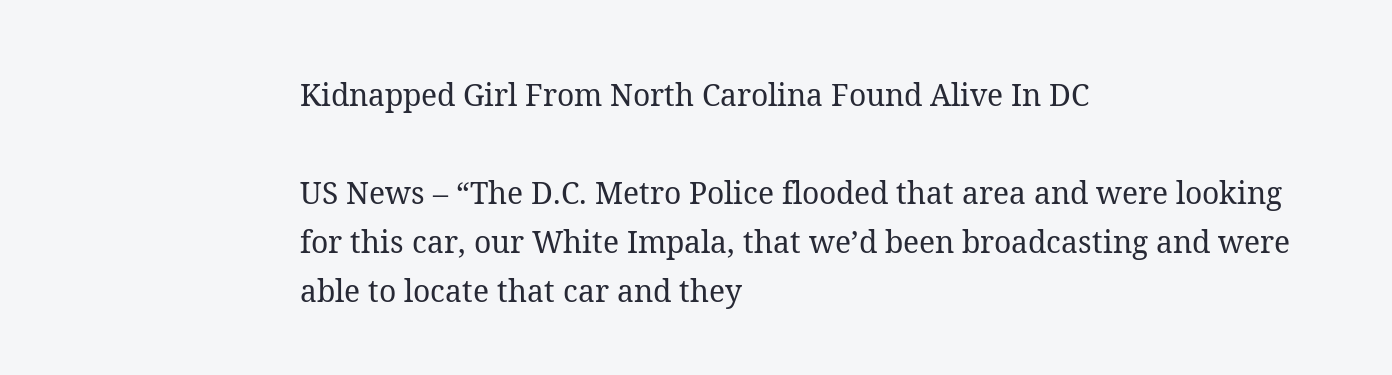Kidnapped Girl From North Carolina Found Alive In DC

US News – “The D.C. Metro Police flooded that area and were looking for this car, our White Impala, that we’d been broadcasting and were able to locate that car and they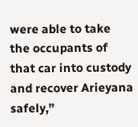were able to take the occupants of that car into custody and recover Arieyana safely,”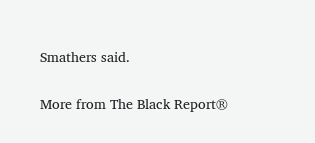Smathers said.

More from The Black Report®